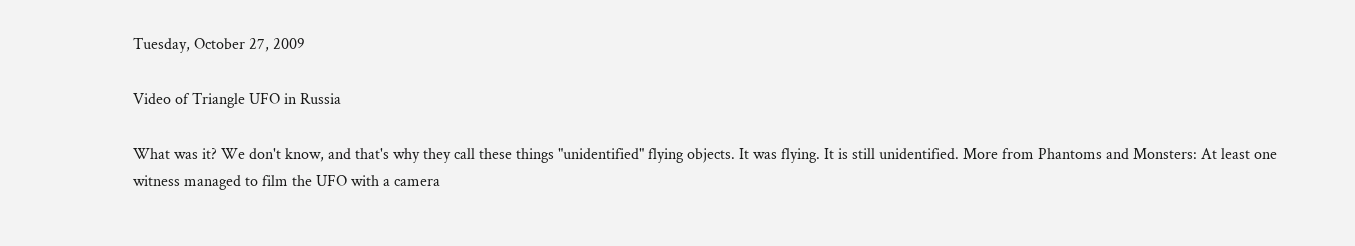Tuesday, October 27, 2009

Video of Triangle UFO in Russia

What was it? We don't know, and that's why they call these things "unidentified" flying objects. It was flying. It is still unidentified. More from Phantoms and Monsters: At least one witness managed to film the UFO with a camera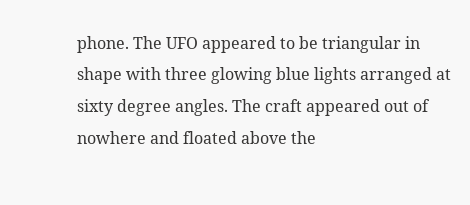phone. The UFO appeared to be triangular in shape with three glowing blue lights arranged at sixty degree angles. The craft appeared out of nowhere and floated above the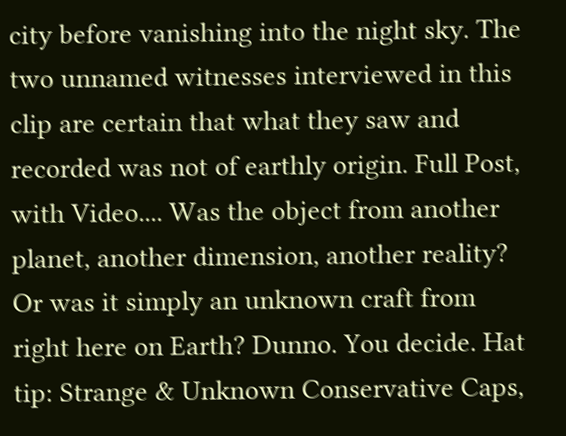city before vanishing into the night sky. The two unnamed witnesses interviewed in this clip are certain that what they saw and recorded was not of earthly origin. Full Post, with Video.... Was the object from another planet, another dimension, another reality? Or was it simply an unknown craft from right here on Earth? Dunno. You decide. Hat tip: Strange & Unknown Conservative Caps,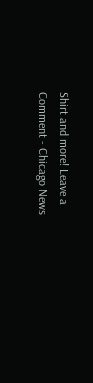Shirt and more! Leave a Comment - Chicago News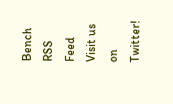Bench RSS Feed Visit us on Twitter!